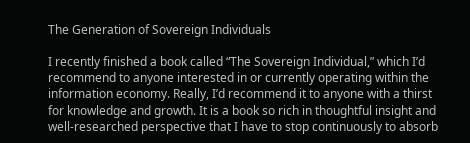The Generation of Sovereign Individuals

I recently finished a book called “The Sovereign Individual,” which I’d recommend to anyone interested in or currently operating within the information economy. Really, I’d recommend it to anyone with a thirst for knowledge and growth. It is a book so rich in thoughtful insight and well-researched perspective that I have to stop continuously to absorb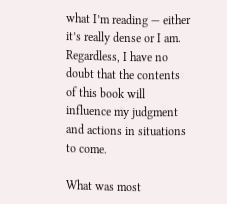what I’m reading — either it’s really dense or I am. Regardless, I have no doubt that the contents of this book will influence my judgment and actions in situations to come.

What was most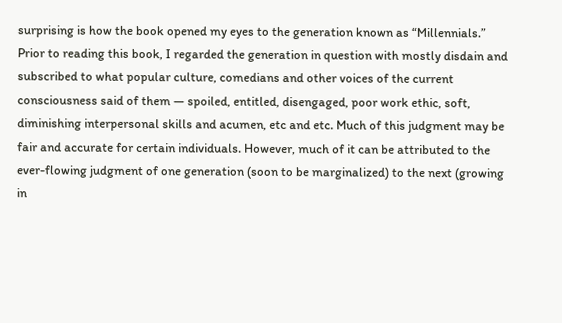surprising is how the book opened my eyes to the generation known as “Millennials.” Prior to reading this book, I regarded the generation in question with mostly disdain and subscribed to what popular culture, comedians and other voices of the current consciousness said of them — spoiled, entitled, disengaged, poor work ethic, soft, diminishing interpersonal skills and acumen, etc and etc. Much of this judgment may be fair and accurate for certain individuals. However, much of it can be attributed to the ever-flowing judgment of one generation (soon to be marginalized) to the next (growing in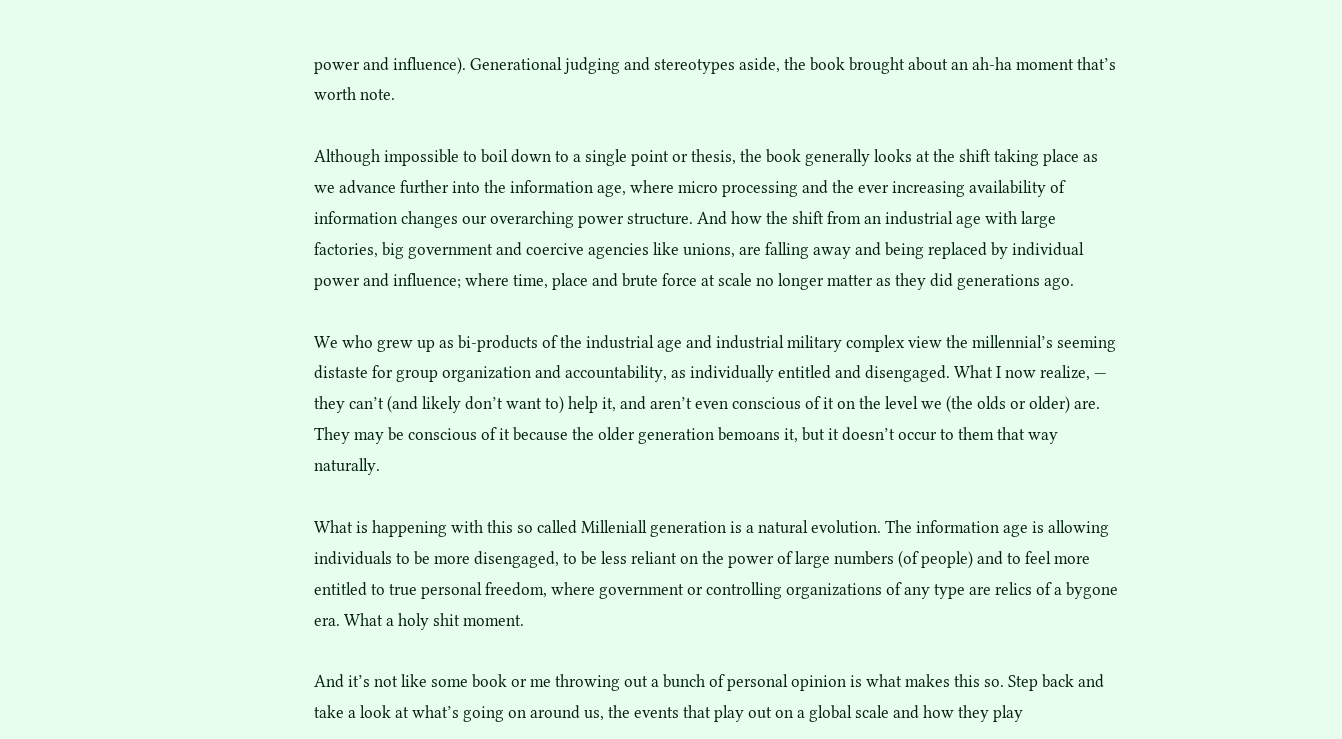power and influence). Generational judging and stereotypes aside, the book brought about an ah-ha moment that’s worth note.

Although impossible to boil down to a single point or thesis, the book generally looks at the shift taking place as we advance further into the information age, where micro processing and the ever increasing availability of information changes our overarching power structure. And how the shift from an industrial age with large factories, big government and coercive agencies like unions, are falling away and being replaced by individual power and influence; where time, place and brute force at scale no longer matter as they did generations ago.

We who grew up as bi-products of the industrial age and industrial military complex view the millennial’s seeming distaste for group organization and accountability, as individually entitled and disengaged. What I now realize, — they can’t (and likely don’t want to) help it, and aren’t even conscious of it on the level we (the olds or older) are. They may be conscious of it because the older generation bemoans it, but it doesn’t occur to them that way naturally.

What is happening with this so called Milleniall generation is a natural evolution. The information age is allowing individuals to be more disengaged, to be less reliant on the power of large numbers (of people) and to feel more entitled to true personal freedom, where government or controlling organizations of any type are relics of a bygone era. What a holy shit moment.

And it’s not like some book or me throwing out a bunch of personal opinion is what makes this so. Step back and take a look at what’s going on around us, the events that play out on a global scale and how they play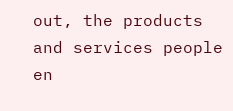out, the products and services people en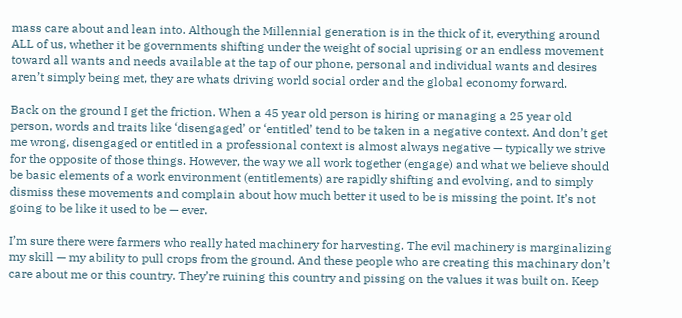mass care about and lean into. Although the Millennial generation is in the thick of it, everything around ALL of us, whether it be governments shifting under the weight of social uprising or an endless movement toward all wants and needs available at the tap of our phone, personal and individual wants and desires aren’t simply being met, they are whats driving world social order and the global economy forward.

Back on the ground I get the friction. When a 45 year old person is hiring or managing a 25 year old person, words and traits like ‘disengaged’ or ‘entitled’ tend to be taken in a negative context. And don’t get me wrong, disengaged or entitled in a professional context is almost always negative — typically we strive for the opposite of those things. However, the way we all work together (engage) and what we believe should be basic elements of a work environment (entitlements) are rapidly shifting and evolving, and to simply dismiss these movements and complain about how much better it used to be is missing the point. It’s not going to be like it used to be — ever.

I’m sure there were farmers who really hated machinery for harvesting. The evil machinery is marginalizing my skill — my ability to pull crops from the ground. And these people who are creating this machinary don’t care about me or this country. They’re ruining this country and pissing on the values it was built on. Keep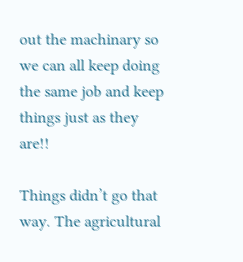out the machinary so we can all keep doing the same job and keep things just as they are!!

Things didn’t go that way. The agricultural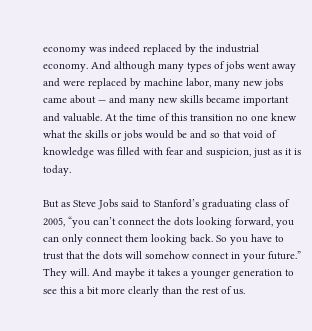economy was indeed replaced by the industrial economy. And although many types of jobs went away and were replaced by machine labor, many new jobs came about — and many new skills became important and valuable. At the time of this transition no one knew what the skills or jobs would be and so that void of knowledge was filled with fear and suspicion, just as it is today.

But as Steve Jobs said to Stanford’s graduating class of 2005, “you can’t connect the dots looking forward, you can only connect them looking back. So you have to trust that the dots will somehow connect in your future.” They will. And maybe it takes a younger generation to see this a bit more clearly than the rest of us.